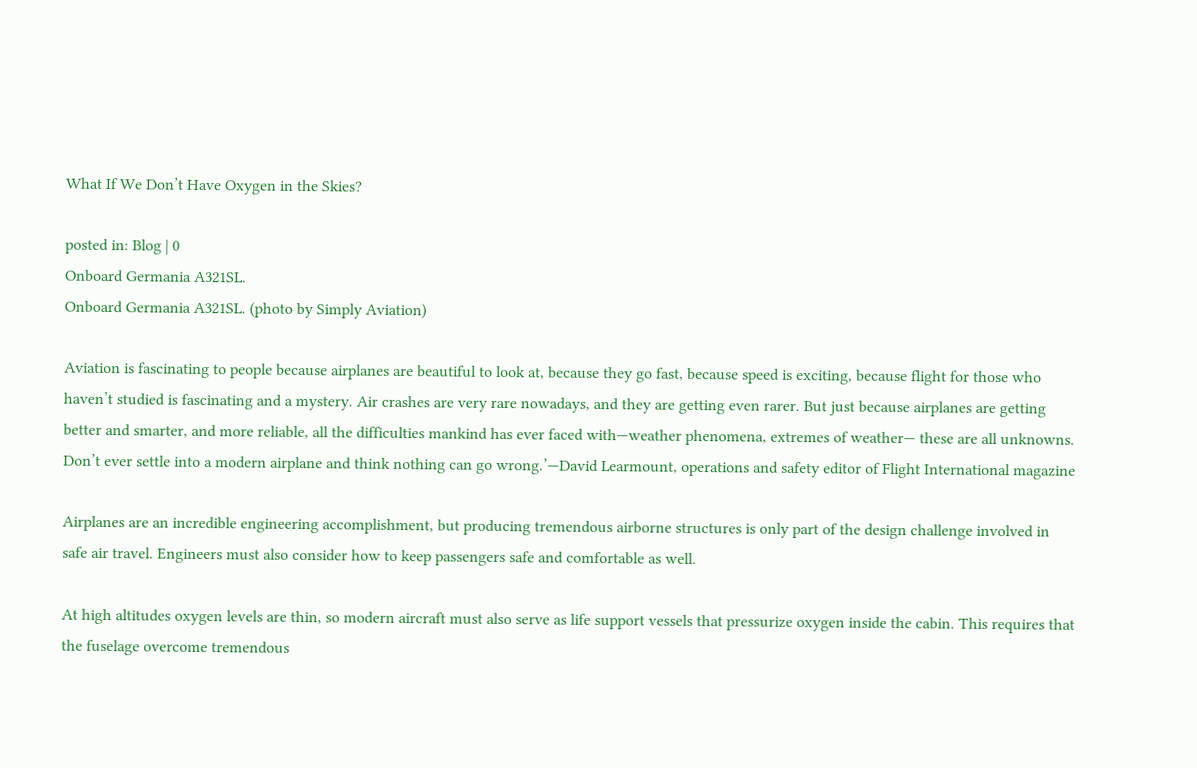What If We Don’t Have Oxygen in the Skies?

posted in: Blog | 0
Onboard Germania A321SL.
Onboard Germania A321SL. (photo by Simply Aviation)

Aviation is fascinating to people because airplanes are beautiful to look at, because they go fast, because speed is exciting, because flight for those who haven’t studied is fascinating and a mystery. Air crashes are very rare nowadays, and they are getting even rarer. But just because airplanes are getting better and smarter, and more reliable, all the difficulties mankind has ever faced with—weather phenomena, extremes of weather— these are all unknowns. Don’t ever settle into a modern airplane and think nothing can go wrong.’—David Learmount, operations and safety editor of Flight International magazine

Airplanes are an incredible engineering accomplishment, but producing tremendous airborne structures is only part of the design challenge involved in safe air travel. Engineers must also consider how to keep passengers safe and comfortable as well.

At high altitudes oxygen levels are thin, so modern aircraft must also serve as life support vessels that pressurize oxygen inside the cabin. This requires that the fuselage overcome tremendous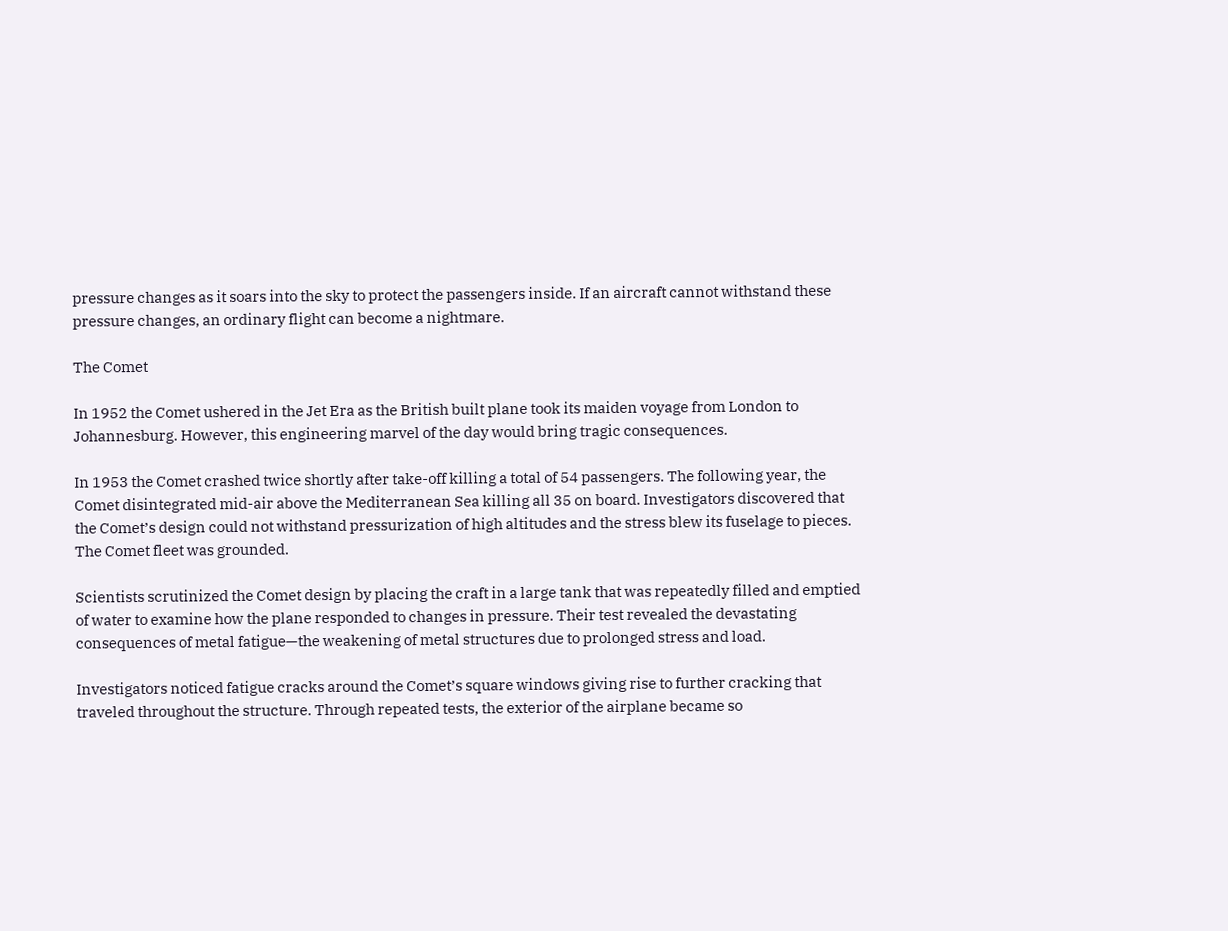pressure changes as it soars into the sky to protect the passengers inside. If an aircraft cannot withstand these pressure changes, an ordinary flight can become a nightmare.

The Comet

In 1952 the Comet ushered in the Jet Era as the British built plane took its maiden voyage from London to Johannesburg. However, this engineering marvel of the day would bring tragic consequences.

In 1953 the Comet crashed twice shortly after take-off killing a total of 54 passengers. The following year, the Comet disintegrated mid-air above the Mediterranean Sea killing all 35 on board. Investigators discovered that the Comet’s design could not withstand pressurization of high altitudes and the stress blew its fuselage to pieces. The Comet fleet was grounded.

Scientists scrutinized the Comet design by placing the craft in a large tank that was repeatedly filled and emptied of water to examine how the plane responded to changes in pressure. Their test revealed the devastating consequences of metal fatigue—the weakening of metal structures due to prolonged stress and load.

Investigators noticed fatigue cracks around the Comet’s square windows giving rise to further cracking that traveled throughout the structure. Through repeated tests, the exterior of the airplane became so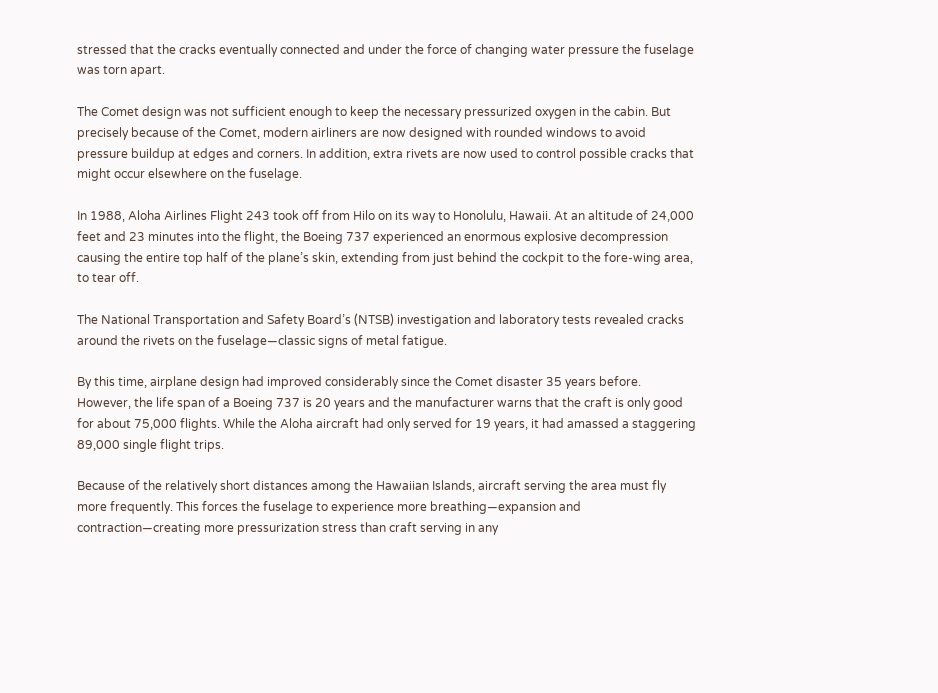stressed that the cracks eventually connected and under the force of changing water pressure the fuselage was torn apart.

The Comet design was not sufficient enough to keep the necessary pressurized oxygen in the cabin. But precisely because of the Comet, modern airliners are now designed with rounded windows to avoid pressure buildup at edges and corners. In addition, extra rivets are now used to control possible cracks that might occur elsewhere on the fuselage.

In 1988, Aloha Airlines Flight 243 took off from Hilo on its way to Honolulu, Hawaii. At an altitude of 24,000 feet and 23 minutes into the flight, the Boeing 737 experienced an enormous explosive decompression causing the entire top half of the plane’s skin, extending from just behind the cockpit to the fore-wing area, to tear off.

The National Transportation and Safety Board’s (NTSB) investigation and laboratory tests revealed cracks around the rivets on the fuselage—classic signs of metal fatigue.

By this time, airplane design had improved considerably since the Comet disaster 35 years before. However, the life span of a Boeing 737 is 20 years and the manufacturer warns that the craft is only good for about 75,000 flights. While the Aloha aircraft had only served for 19 years, it had amassed a staggering 89,000 single flight trips.

Because of the relatively short distances among the Hawaiian Islands, aircraft serving the area must fly more frequently. This forces the fuselage to experience more breathing—expansion and contraction—creating more pressurization stress than craft serving in any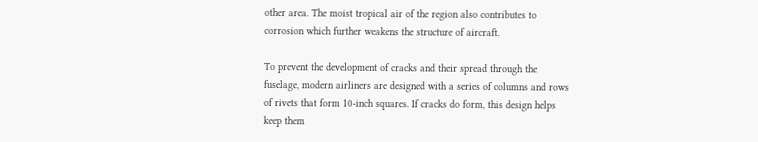other area. The moist tropical air of the region also contributes to corrosion which further weakens the structure of aircraft.

To prevent the development of cracks and their spread through the fuselage, modern airliners are designed with a series of columns and rows of rivets that form 10-inch squares. If cracks do form, this design helps keep them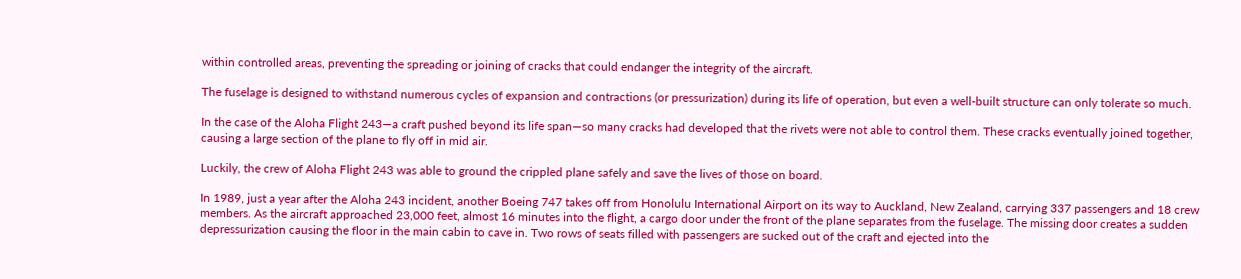within controlled areas, preventing the spreading or joining of cracks that could endanger the integrity of the aircraft.

The fuselage is designed to withstand numerous cycles of expansion and contractions (or pressurization) during its life of operation, but even a well-built structure can only tolerate so much.

In the case of the Aloha Flight 243—a craft pushed beyond its life span—so many cracks had developed that the rivets were not able to control them. These cracks eventually joined together, causing a large section of the plane to fly off in mid air.

Luckily, the crew of Aloha Flight 243 was able to ground the crippled plane safely and save the lives of those on board.

In 1989, just a year after the Aloha 243 incident, another Boeing 747 takes off from Honolulu International Airport on its way to Auckland, New Zealand, carrying 337 passengers and 18 crew members. As the aircraft approached 23,000 feet, almost 16 minutes into the flight, a cargo door under the front of the plane separates from the fuselage. The missing door creates a sudden depressurization causing the floor in the main cabin to cave in. Two rows of seats filled with passengers are sucked out of the craft and ejected into the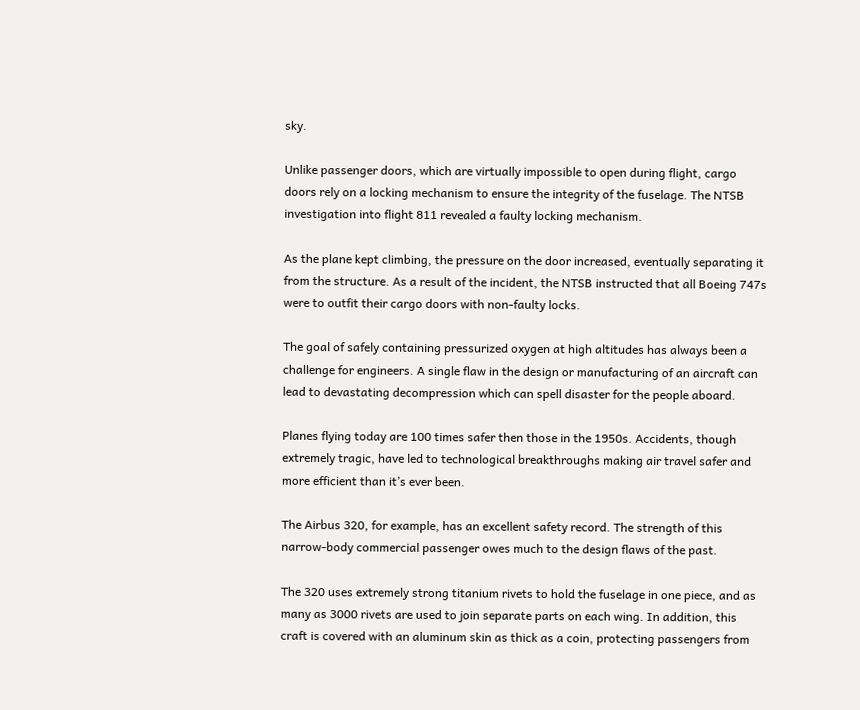sky.

Unlike passenger doors, which are virtually impossible to open during flight, cargo doors rely on a locking mechanism to ensure the integrity of the fuselage. The NTSB investigation into flight 811 revealed a faulty locking mechanism.

As the plane kept climbing, the pressure on the door increased, eventually separating it from the structure. As a result of the incident, the NTSB instructed that all Boeing 747s were to outfit their cargo doors with non-faulty locks.

The goal of safely containing pressurized oxygen at high altitudes has always been a challenge for engineers. A single flaw in the design or manufacturing of an aircraft can lead to devastating decompression which can spell disaster for the people aboard.

Planes flying today are 100 times safer then those in the 1950s. Accidents, though extremely tragic, have led to technological breakthroughs making air travel safer and more efficient than it’s ever been.

The Airbus 320, for example, has an excellent safety record. The strength of this narrow-body commercial passenger owes much to the design flaws of the past.

The 320 uses extremely strong titanium rivets to hold the fuselage in one piece, and as many as 3000 rivets are used to join separate parts on each wing. In addition, this craft is covered with an aluminum skin as thick as a coin, protecting passengers from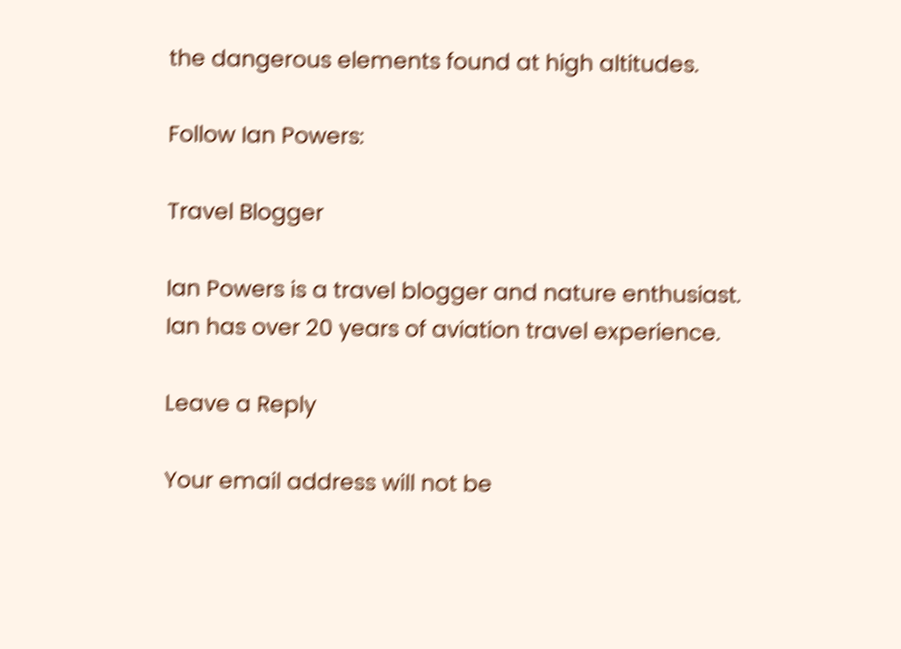the dangerous elements found at high altitudes.

Follow Ian Powers:

Travel Blogger

Ian Powers is a travel blogger and nature enthusiast. Ian has over 20 years of aviation travel experience.

Leave a Reply

Your email address will not be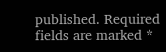published. Required fields are marked *